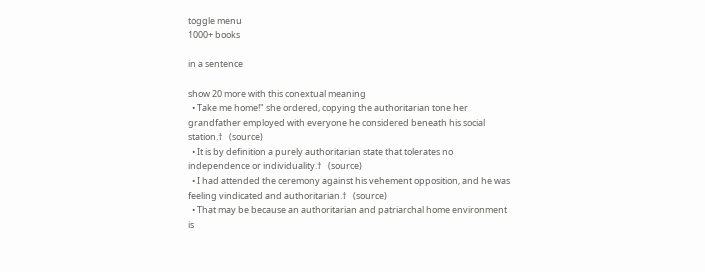toggle menu
1000+ books

in a sentence

show 20 more with this conextual meaning
  • Take me home!" she ordered, copying the authoritarian tone her grandfather employed with everyone he considered beneath his social station.†   (source)
  • It is by definition a purely authoritarian state that tolerates no independence or individuality.†   (source)
  • I had attended the ceremony against his vehement opposition, and he was feeling vindicated and authoritarian.†   (source)
  • That may be because an authoritarian and patriarchal home environment is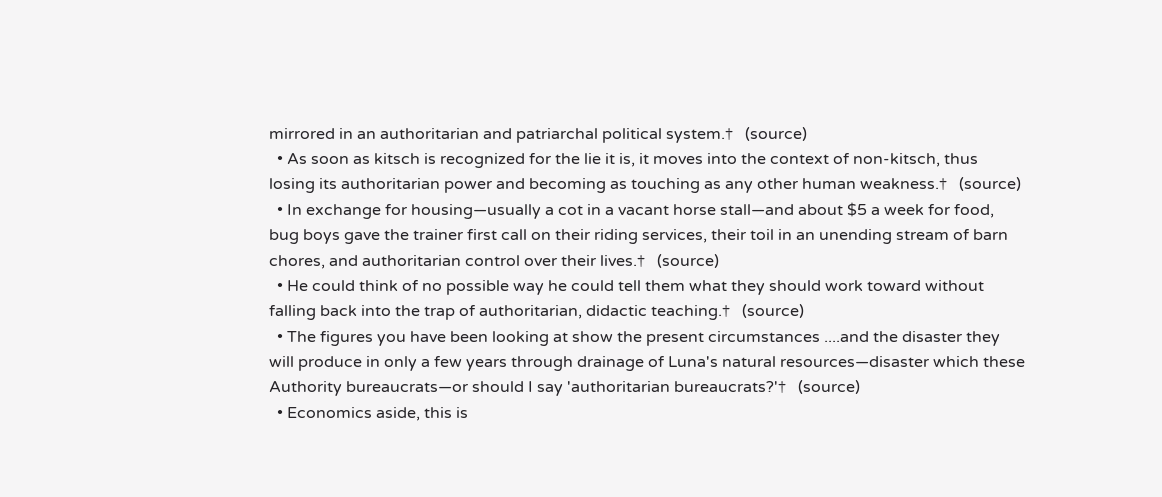mirrored in an authoritarian and patriarchal political system.†   (source)
  • As soon as kitsch is recognized for the lie it is, it moves into the context of non-kitsch, thus losing its authoritarian power and becoming as touching as any other human weakness.†   (source)
  • In exchange for housing—usually a cot in a vacant horse stall—and about $5 a week for food, bug boys gave the trainer first call on their riding services, their toil in an unending stream of barn chores, and authoritarian control over their lives.†   (source)
  • He could think of no possible way he could tell them what they should work toward without falling back into the trap of authoritarian, didactic teaching.†   (source)
  • The figures you have been looking at show the present circumstances ....and the disaster they will produce in only a few years through drainage of Luna's natural resources—disaster which these Authority bureaucrats—or should I say 'authoritarian bureaucrats?'†   (source)
  • Economics aside, this is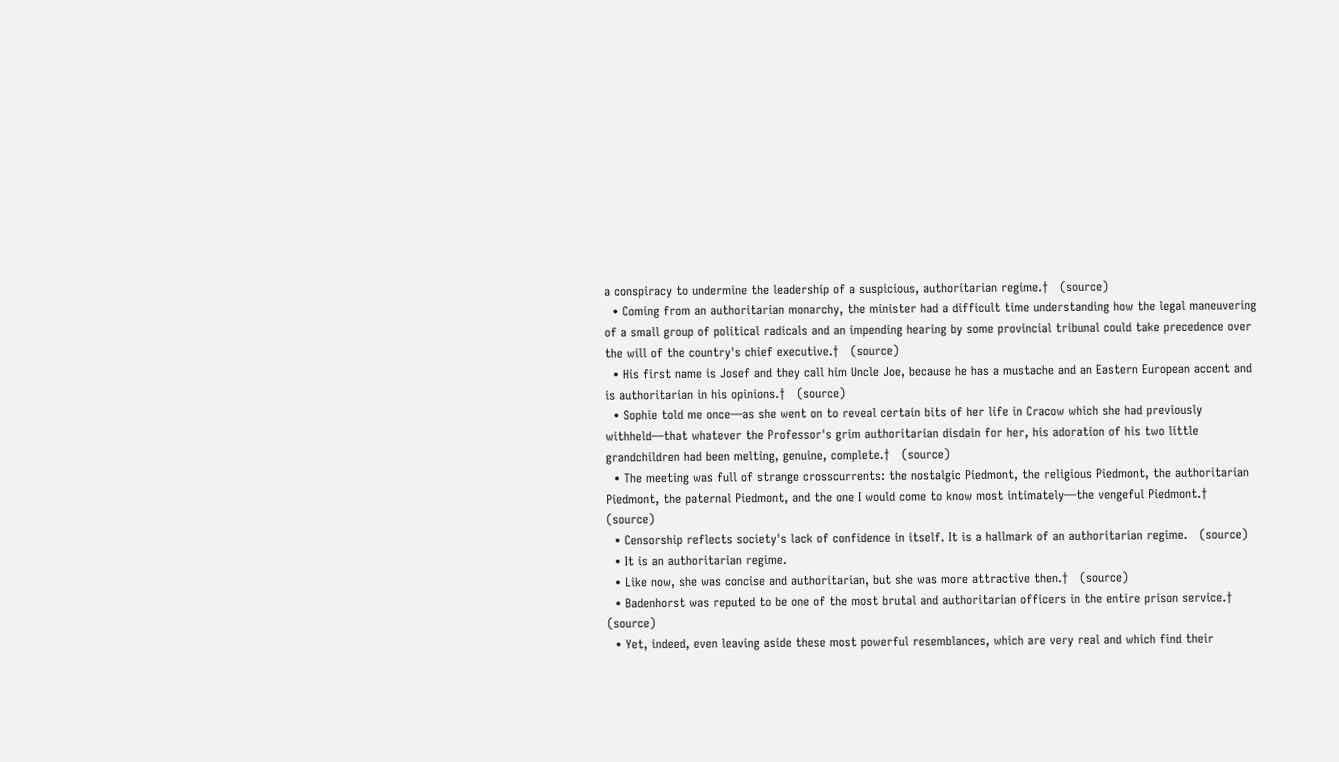a conspiracy to undermine the leadership of a suspicious, authoritarian regime.†   (source)
  • Coming from an authoritarian monarchy, the minister had a difficult time understanding how the legal maneuvering of a small group of political radicals and an impending hearing by some provincial tribunal could take precedence over the will of the country's chief executive.†   (source)
  • His first name is Josef and they call him Uncle Joe, because he has a mustache and an Eastern European accent and is authoritarian in his opinions.†   (source)
  • Sophie told me once—as she went on to reveal certain bits of her life in Cracow which she had previously withheld—that whatever the Professor's grim authoritarian disdain for her, his adoration of his two little grandchildren had been melting, genuine, complete.†   (source)
  • The meeting was full of strange crosscurrents: the nostalgic Piedmont, the religious Piedmont, the authoritarian Piedmont, the paternal Piedmont, and the one I would come to know most intimately—the vengeful Piedmont.†   (source)
  • Censorship reflects society's lack of confidence in itself. It is a hallmark of an authoritarian regime.   (source)
  • It is an authoritarian regime.
  • Like now, she was concise and authoritarian, but she was more attractive then.†   (source)
  • Badenhorst was reputed to be one of the most brutal and authoritarian officers in the entire prison service.†   (source)
  • Yet, indeed, even leaving aside these most powerful resemblances, which are very real and which find their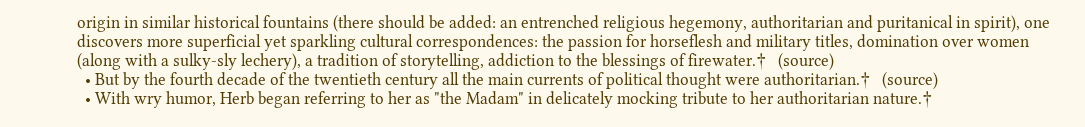origin in similar historical fountains (there should be added: an entrenched religious hegemony, authoritarian and puritanical in spirit), one discovers more superficial yet sparkling cultural correspondences: the passion for horseflesh and military titles, domination over women (along with a sulky-sly lechery), a tradition of storytelling, addiction to the blessings of firewater.†   (source)
  • But by the fourth decade of the twentieth century all the main currents of political thought were authoritarian.†   (source)
  • With wry humor, Herb began referring to her as "the Madam" in delicately mocking tribute to her authoritarian nature.†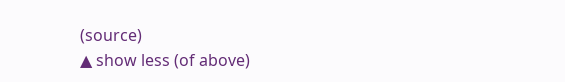(source)
▲ show less (of above)